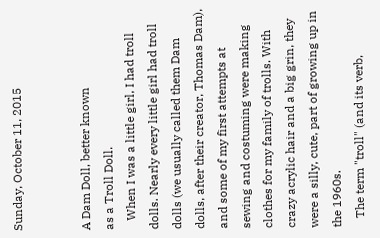Sunday, October 11, 2015


A Dam Doll, better known
as a Troll Doll.
   When I was a little girl, I had troll dolls. Nearly every little girl had troll dolls (we usually called them Dam dolls, after their creator, Thomas Dam), and some of my first attempts at sewing and costuming were making clothes for my family of trolls. With crazy acrylic hair and a big grin, they were a silly, cute, part of growing up in the 1960s.
   The term "troll" (and its verb,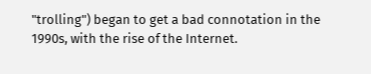"trolling") began to get a bad connotation in the 1990s, with the rise of the Internet.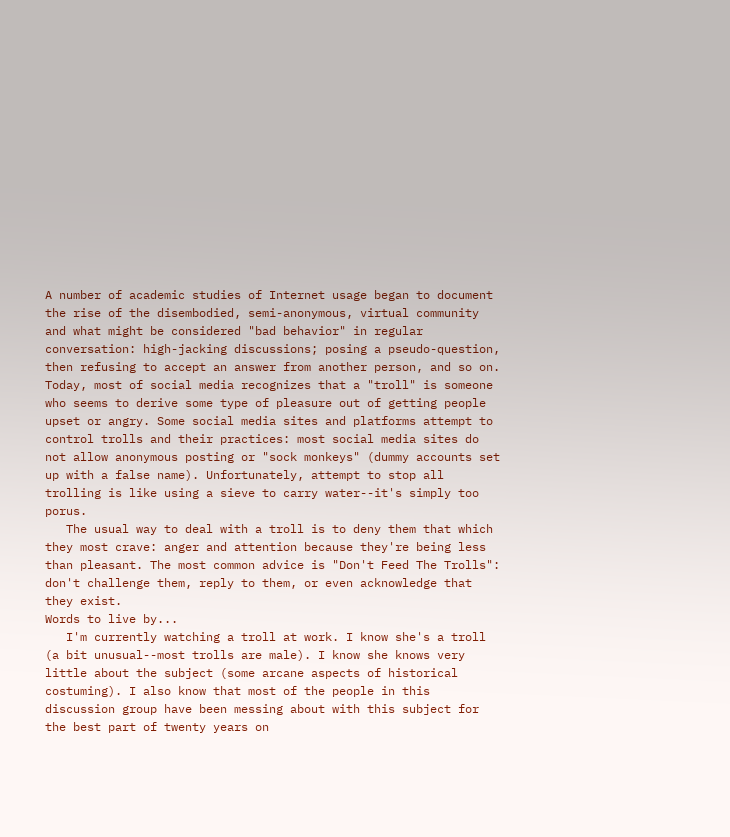A number of academic studies of Internet usage began to document the rise of the disembodied, semi-anonymous, virtual community and what might be considered "bad behavior" in regular conversation: high-jacking discussions; posing a pseudo-question, then refusing to accept an answer from another person, and so on. Today, most of social media recognizes that a "troll" is someone who seems to derive some type of pleasure out of getting people upset or angry. Some social media sites and platforms attempt to control trolls and their practices: most social media sites do not allow anonymous posting or "sock monkeys" (dummy accounts set up with a false name). Unfortunately, attempt to stop all trolling is like using a sieve to carry water--it's simply too porus.
   The usual way to deal with a troll is to deny them that which they most crave: anger and attention because they're being less than pleasant. The most common advice is "Don't Feed The Trolls": don't challenge them, reply to them, or even acknowledge that they exist.
Words to live by...
   I'm currently watching a troll at work. I know she's a troll (a bit unusual--most trolls are male). I know she knows very little about the subject (some arcane aspects of historical costuming). I also know that most of the people in this discussion group have been messing about with this subject for the best part of twenty years on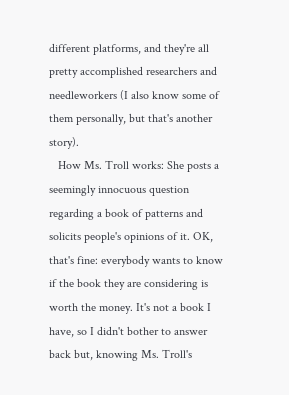different platforms, and they're all pretty accomplished researchers and needleworkers (I also know some of them personally, but that's another story).
   How Ms. Troll works: She posts a seemingly innocuous question regarding a book of patterns and solicits people's opinions of it. OK, that's fine: everybody wants to know if the book they are considering is worth the money. It's not a book I have, so I didn't bother to answer back but, knowing Ms. Troll's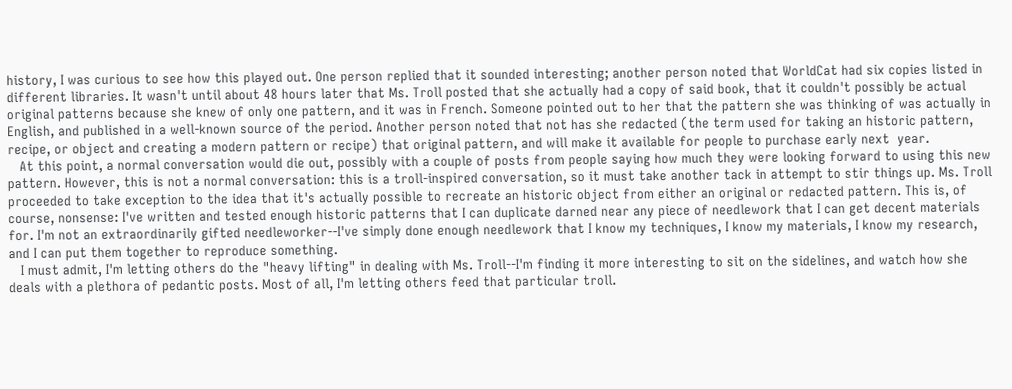history, I was curious to see how this played out. One person replied that it sounded interesting; another person noted that WorldCat had six copies listed in different libraries. It wasn't until about 48 hours later that Ms. Troll posted that she actually had a copy of said book, that it couldn't possibly be actual original patterns because she knew of only one pattern, and it was in French. Someone pointed out to her that the pattern she was thinking of was actually in English, and published in a well-known source of the period. Another person noted that not has she redacted (the term used for taking an historic pattern, recipe, or object and creating a modern pattern or recipe) that original pattern, and will make it available for people to purchase early next  year.
   At this point, a normal conversation would die out, possibly with a couple of posts from people saying how much they were looking forward to using this new pattern. However, this is not a normal conversation: this is a troll-inspired conversation, so it must take another tack in attempt to stir things up. Ms. Troll proceeded to take exception to the idea that it's actually possible to recreate an historic object from either an original or redacted pattern. This is, of course, nonsense: I've written and tested enough historic patterns that I can duplicate darned near any piece of needlework that I can get decent materials for. I'm not an extraordinarily gifted needleworker--I've simply done enough needlework that I know my techniques, I know my materials, I know my research, and I can put them together to reproduce something.
   I must admit, I'm letting others do the "heavy lifting" in dealing with Ms. Troll--I'm finding it more interesting to sit on the sidelines, and watch how she deals with a plethora of pedantic posts. Most of all, I'm letting others feed that particular troll.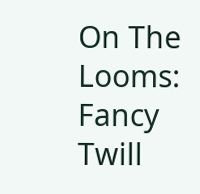On The Looms: Fancy Twill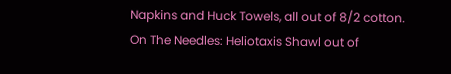Napkins and Huck Towels, all out of 8/2 cotton.
On The Needles: Heliotaxis Shawl out of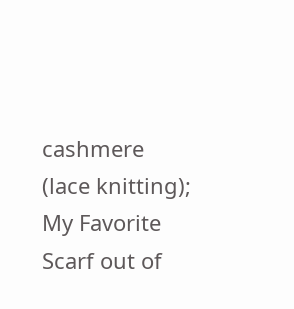cashmere (lace knitting); My Favorite Scarf out of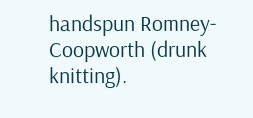handspun Romney-Coopworth (drunk knitting).